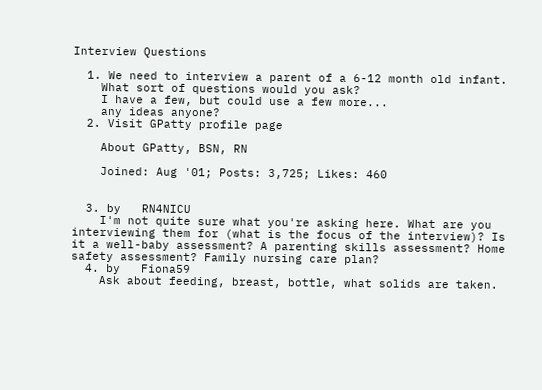Interview Questions

  1. We need to interview a parent of a 6-12 month old infant.
    What sort of questions would you ask?
    I have a few, but could use a few more...
    any ideas anyone?
  2. Visit GPatty profile page

    About GPatty, BSN, RN

    Joined: Aug '01; Posts: 3,725; Likes: 460


  3. by   RN4NICU
    I'm not quite sure what you're asking here. What are you interviewing them for (what is the focus of the interview)? Is it a well-baby assessment? A parenting skills assessment? Home safety assessment? Family nursing care plan?
  4. by   Fiona59
    Ask about feeding, breast, bottle, what solids are taken.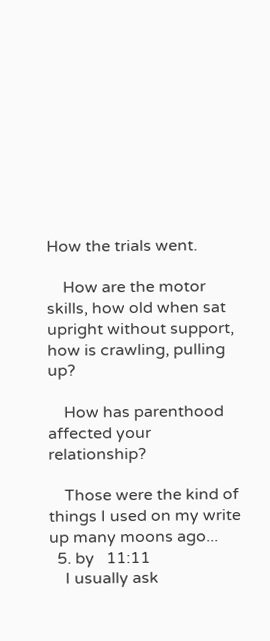How the trials went.

    How are the motor skills, how old when sat upright without support, how is crawling, pulling up?

    How has parenthood affected your relationship?

    Those were the kind of things I used on my write up many moons ago...
  5. by   11:11
    I usually ask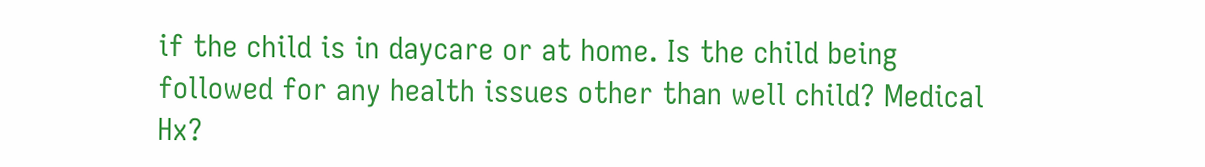if the child is in daycare or at home. Is the child being followed for any health issues other than well child? Medical Hx?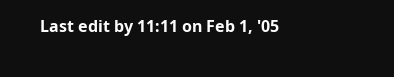Last edit by 11:11 on Feb 1, '05